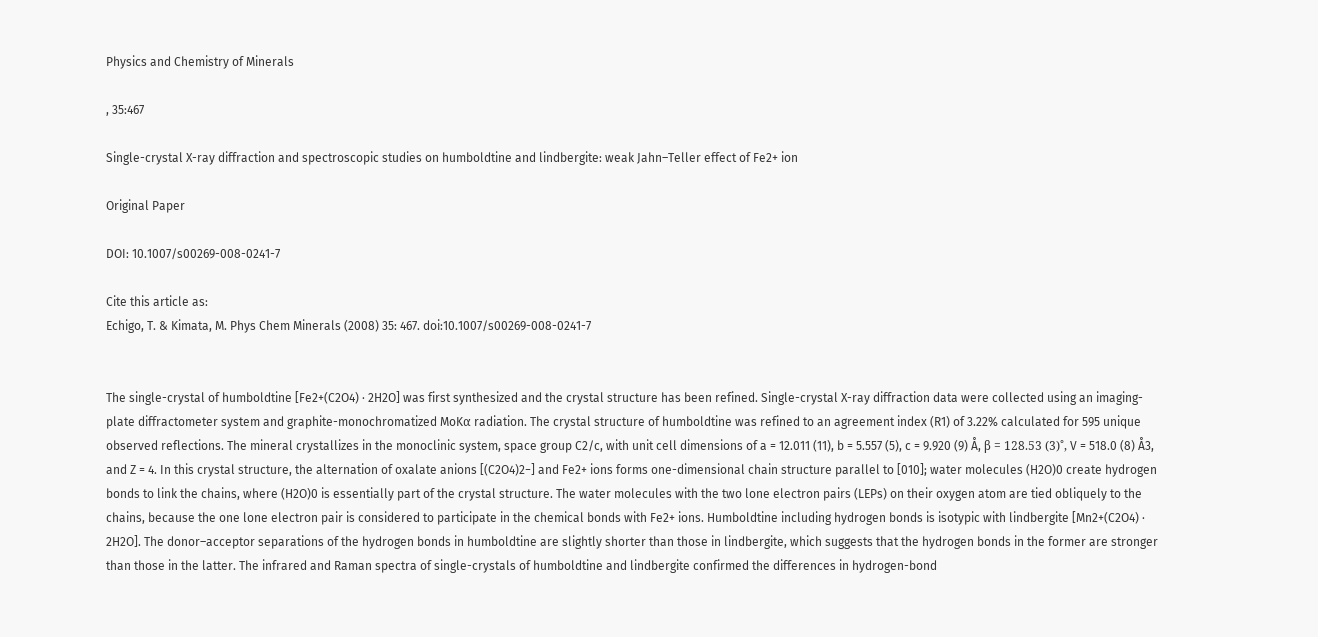Physics and Chemistry of Minerals

, 35:467

Single-crystal X-ray diffraction and spectroscopic studies on humboldtine and lindbergite: weak Jahn–Teller effect of Fe2+ ion

Original Paper

DOI: 10.1007/s00269-008-0241-7

Cite this article as:
Echigo, T. & Kimata, M. Phys Chem Minerals (2008) 35: 467. doi:10.1007/s00269-008-0241-7


The single-crystal of humboldtine [Fe2+(C2O4) · 2H2O] was first synthesized and the crystal structure has been refined. Single-crystal X-ray diffraction data were collected using an imaging-plate diffractometer system and graphite-monochromatized MoKα radiation. The crystal structure of humboldtine was refined to an agreement index (R1) of 3.22% calculated for 595 unique observed reflections. The mineral crystallizes in the monoclinic system, space group C2/c, with unit cell dimensions of a = 12.011 (11), b = 5.557 (5), c = 9.920 (9) Å, β = 128.53 (3)˚, V = 518.0 (8) Å3, and Z = 4. In this crystal structure, the alternation of oxalate anions [(C2O4)2−] and Fe2+ ions forms one-dimensional chain structure parallel to [010]; water molecules (H2O)0 create hydrogen bonds to link the chains, where (H2O)0 is essentially part of the crystal structure. The water molecules with the two lone electron pairs (LEPs) on their oxygen atom are tied obliquely to the chains, because the one lone electron pair is considered to participate in the chemical bonds with Fe2+ ions. Humboldtine including hydrogen bonds is isotypic with lindbergite [Mn2+(C2O4) · 2H2O]. The donor–acceptor separations of the hydrogen bonds in humboldtine are slightly shorter than those in lindbergite, which suggests that the hydrogen bonds in the former are stronger than those in the latter. The infrared and Raman spectra of single-crystals of humboldtine and lindbergite confirmed the differences in hydrogen-bond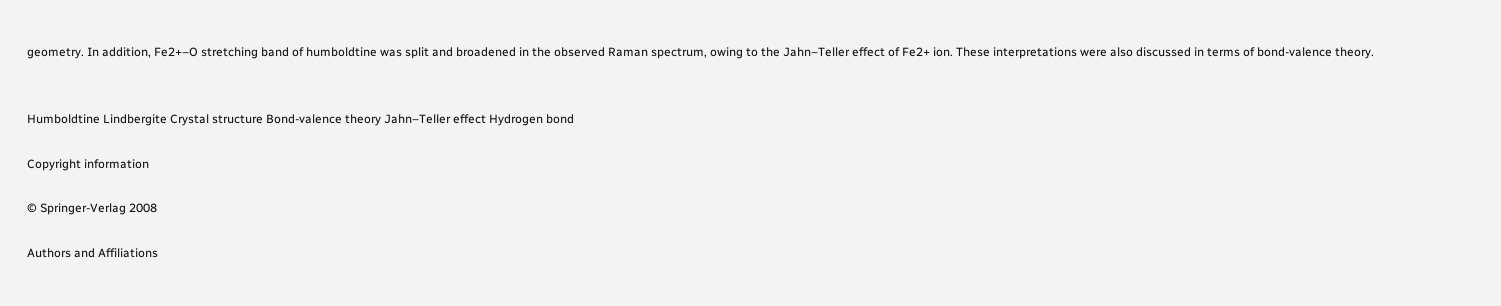geometry. In addition, Fe2+–O stretching band of humboldtine was split and broadened in the observed Raman spectrum, owing to the Jahn–Teller effect of Fe2+ ion. These interpretations were also discussed in terms of bond-valence theory.


Humboldtine Lindbergite Crystal structure Bond-valence theory Jahn–Teller effect Hydrogen bond

Copyright information

© Springer-Verlag 2008

Authors and Affiliations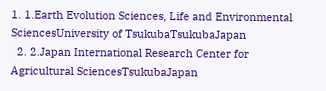1. 1.Earth Evolution Sciences, Life and Environmental SciencesUniversity of TsukubaTsukubaJapan
  2. 2.Japan International Research Center for Agricultural SciencesTsukubaJapan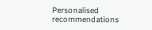Personalised recommendations